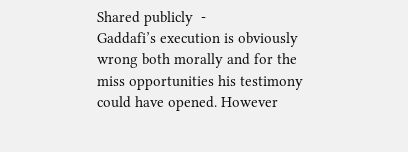Shared publicly  -
Gaddafi’s execution is obviously wrong both morally and for the miss opportunities his testimony could have opened. However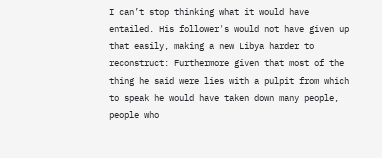I can’t stop thinking what it would have entailed. His follower's would not have given up that easily, making a new Libya harder to reconstruct: Furthermore given that most of the thing he said were lies with a pulpit from which to speak he would have taken down many people, people who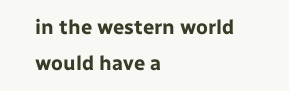in the western world would have a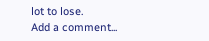lot to lose.
Add a comment...